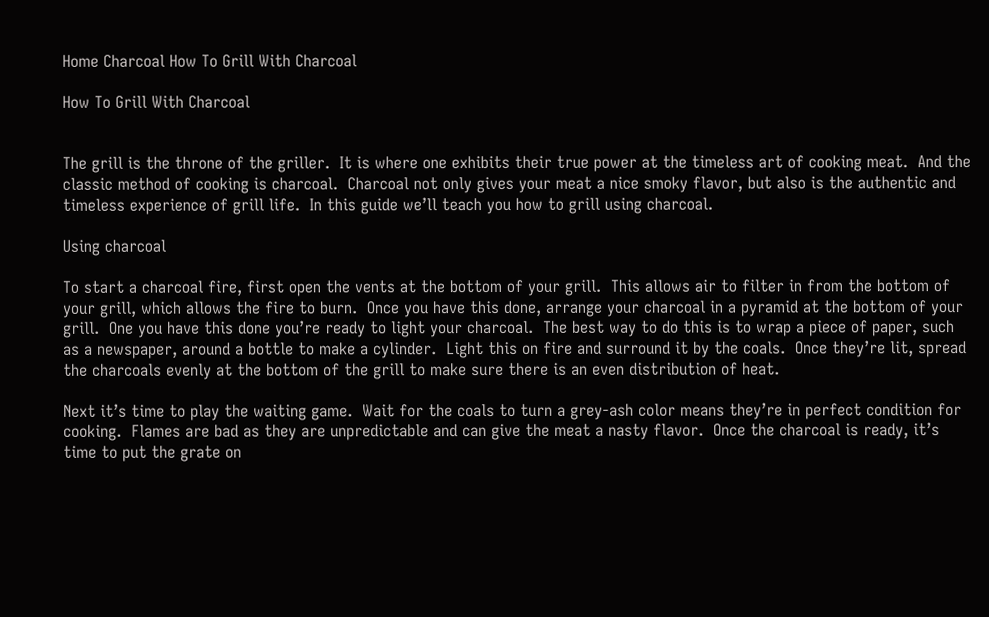Home Charcoal How To Grill With Charcoal

How To Grill With Charcoal


The grill is the throne of the griller.  It is where one exhibits their true power at the timeless art of cooking meat.  And the classic method of cooking is charcoal.  Charcoal not only gives your meat a nice smoky flavor, but also is the authentic and timeless experience of grill life.  In this guide we’ll teach you how to grill using charcoal.

Using charcoal

To start a charcoal fire, first open the vents at the bottom of your grill.  This allows air to filter in from the bottom of your grill, which allows the fire to burn.  Once you have this done, arrange your charcoal in a pyramid at the bottom of your grill.  One you have this done you’re ready to light your charcoal.  The best way to do this is to wrap a piece of paper, such as a newspaper, around a bottle to make a cylinder.  Light this on fire and surround it by the coals.  Once they’re lit, spread the charcoals evenly at the bottom of the grill to make sure there is an even distribution of heat.

Next it’s time to play the waiting game.  Wait for the coals to turn a grey-ash color means they’re in perfect condition for cooking.  Flames are bad as they are unpredictable and can give the meat a nasty flavor.  Once the charcoal is ready, it’s time to put the grate on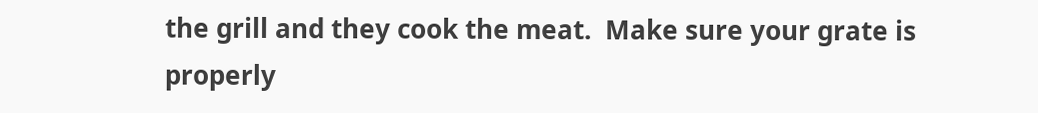the grill and they cook the meat.  Make sure your grate is properly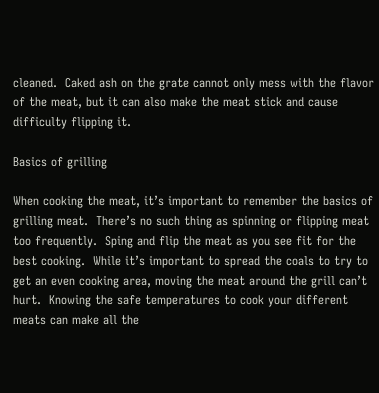cleaned.  Caked ash on the grate cannot only mess with the flavor of the meat, but it can also make the meat stick and cause difficulty flipping it.

Basics of grilling

When cooking the meat, it’s important to remember the basics of grilling meat.  There’s no such thing as spinning or flipping meat too frequently.  Sping and flip the meat as you see fit for the best cooking.  While it’s important to spread the coals to try to get an even cooking area, moving the meat around the grill can’t hurt.  Knowing the safe temperatures to cook your different meats can make all the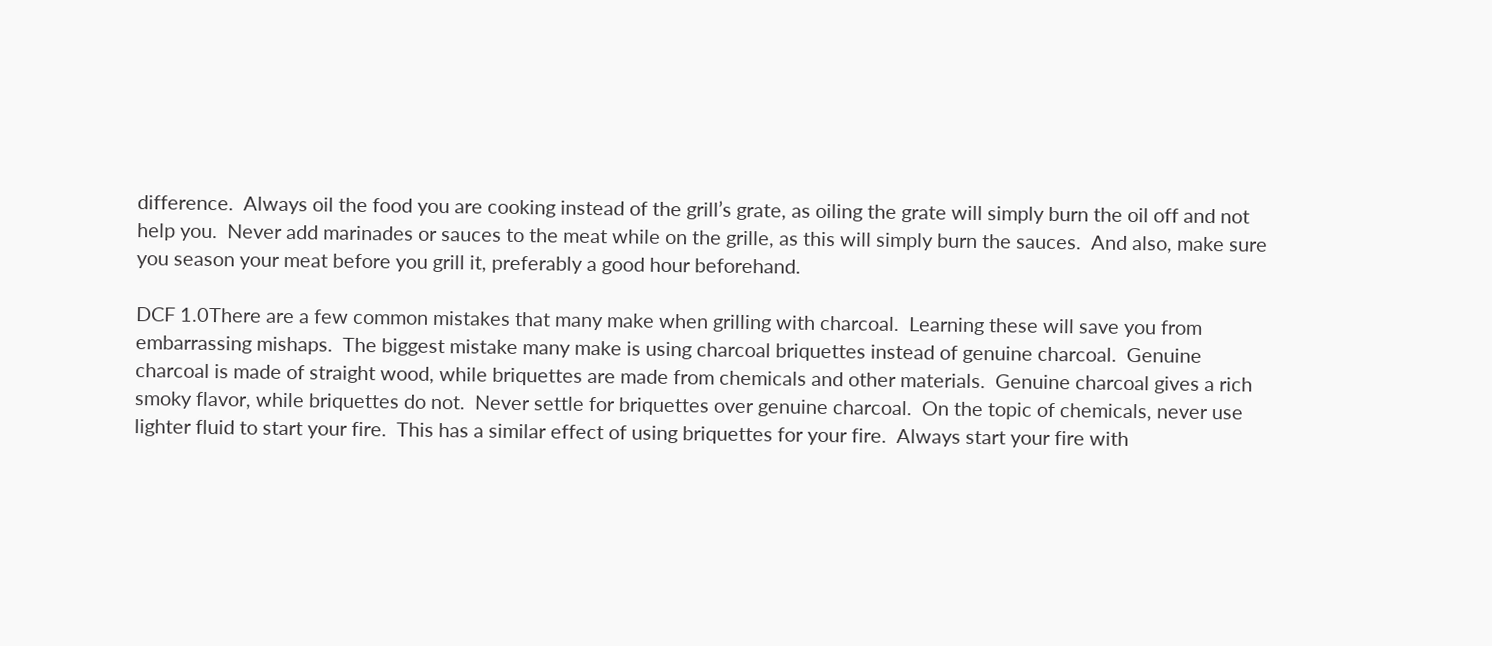difference.  Always oil the food you are cooking instead of the grill’s grate, as oiling the grate will simply burn the oil off and not help you.  Never add marinades or sauces to the meat while on the grille, as this will simply burn the sauces.  And also, make sure you season your meat before you grill it, preferably a good hour beforehand.

DCF 1.0There are a few common mistakes that many make when grilling with charcoal.  Learning these will save you from embarrassing mishaps.  The biggest mistake many make is using charcoal briquettes instead of genuine charcoal.  Genuine charcoal is made of straight wood, while briquettes are made from chemicals and other materials.  Genuine charcoal gives a rich smoky flavor, while briquettes do not.  Never settle for briquettes over genuine charcoal.  On the topic of chemicals, never use lighter fluid to start your fire.  This has a similar effect of using briquettes for your fire.  Always start your fire with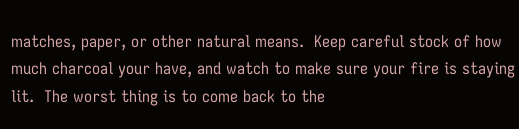matches, paper, or other natural means.  Keep careful stock of how much charcoal your have, and watch to make sure your fire is staying lit.  The worst thing is to come back to the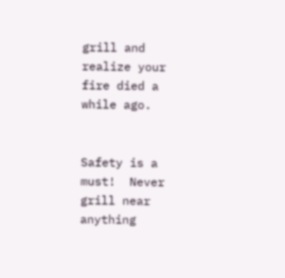grill and realize your fire died a while ago.


Safety is a must!  Never grill near anything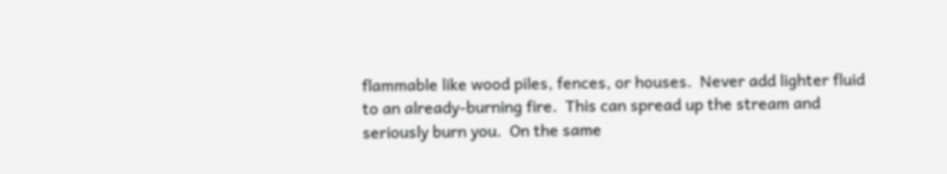flammable like wood piles, fences, or houses.  Never add lighter fluid to an already-burning fire.  This can spread up the stream and seriously burn you.  On the same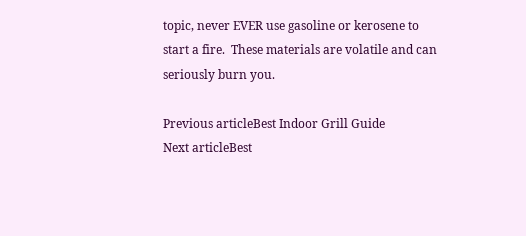topic, never EVER use gasoline or kerosene to start a fire.  These materials are volatile and can seriously burn you.

Previous articleBest Indoor Grill Guide
Next articleBest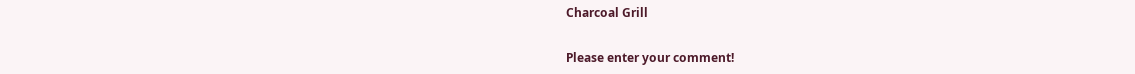Charcoal Grill


Please enter your comment!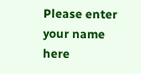Please enter your name here